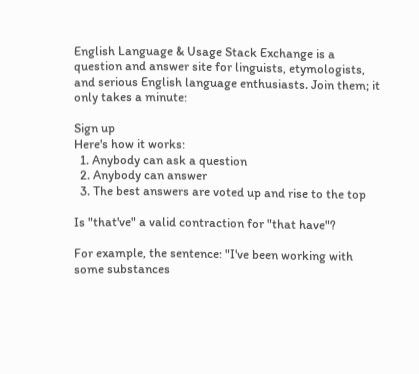English Language & Usage Stack Exchange is a question and answer site for linguists, etymologists, and serious English language enthusiasts. Join them; it only takes a minute:

Sign up
Here's how it works:
  1. Anybody can ask a question
  2. Anybody can answer
  3. The best answers are voted up and rise to the top

Is "that've" a valid contraction for "that have"?

For example, the sentence: "I've been working with some substances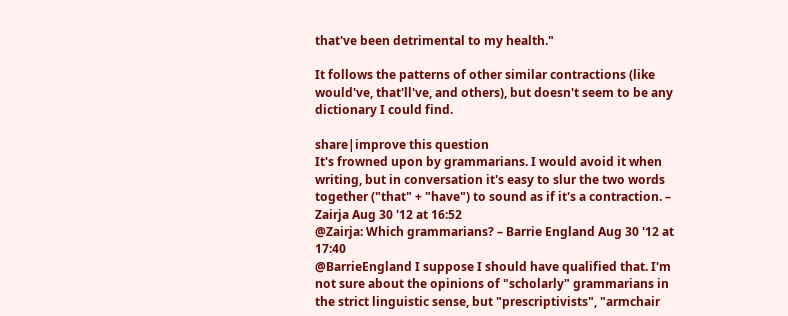that've been detrimental to my health."

It follows the patterns of other similar contractions (like would've, that'll've, and others), but doesn't seem to be any dictionary I could find.

share|improve this question
It's frowned upon by grammarians. I would avoid it when writing, but in conversation it's easy to slur the two words together ("that" + "have") to sound as if it's a contraction. – Zairja Aug 30 '12 at 16:52
@Zairja: Which grammarians? – Barrie England Aug 30 '12 at 17:40
@BarrieEngland I suppose I should have qualified that. I'm not sure about the opinions of "scholarly" grammarians in the strict linguistic sense, but "prescriptivists", "armchair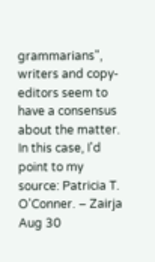grammarians", writers and copy-editors seem to have a consensus about the matter. In this case, I'd point to my source: Patricia T. O'Conner. – Zairja Aug 30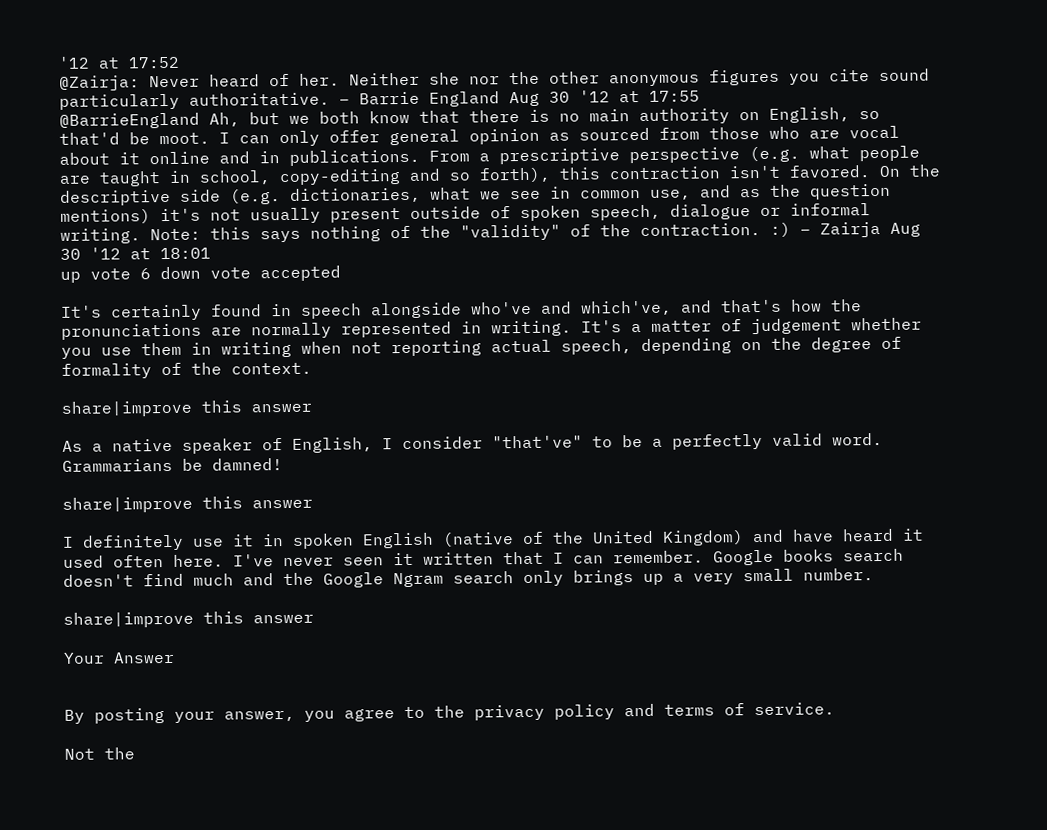'12 at 17:52
@Zairja: Never heard of her. Neither she nor the other anonymous figures you cite sound particularly authoritative. – Barrie England Aug 30 '12 at 17:55
@BarrieEngland Ah, but we both know that there is no main authority on English, so that'd be moot. I can only offer general opinion as sourced from those who are vocal about it online and in publications. From a prescriptive perspective (e.g. what people are taught in school, copy-editing and so forth), this contraction isn't favored. On the descriptive side (e.g. dictionaries, what we see in common use, and as the question mentions) it's not usually present outside of spoken speech, dialogue or informal writing. Note: this says nothing of the "validity" of the contraction. :) – Zairja Aug 30 '12 at 18:01
up vote 6 down vote accepted

It's certainly found in speech alongside who've and which've, and that's how the pronunciations are normally represented in writing. It's a matter of judgement whether you use them in writing when not reporting actual speech, depending on the degree of formality of the context.

share|improve this answer

As a native speaker of English, I consider "that've" to be a perfectly valid word. Grammarians be damned!

share|improve this answer

I definitely use it in spoken English (native of the United Kingdom) and have heard it used often here. I've never seen it written that I can remember. Google books search doesn't find much and the Google Ngram search only brings up a very small number.

share|improve this answer

Your Answer


By posting your answer, you agree to the privacy policy and terms of service.

Not the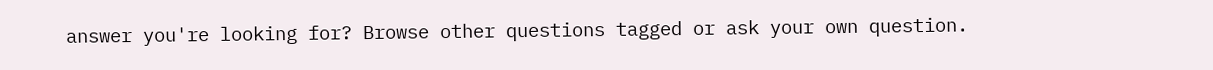answer you're looking for? Browse other questions tagged or ask your own question.